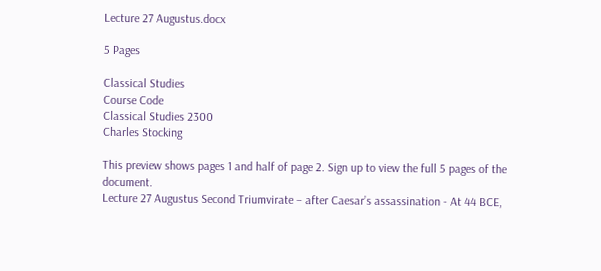Lecture 27 Augustus.docx

5 Pages

Classical Studies
Course Code
Classical Studies 2300
Charles Stocking

This preview shows pages 1 and half of page 2. Sign up to view the full 5 pages of the document.
Lecture 27 Augustus Second Triumvirate – after Caesar’s assassination - At 44 BCE,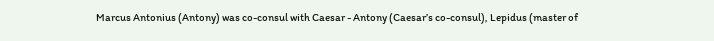Marcus Antonius (Antony) was co-consul with Caesar - Antony (Caesar’s co-consul), Lepidus (master of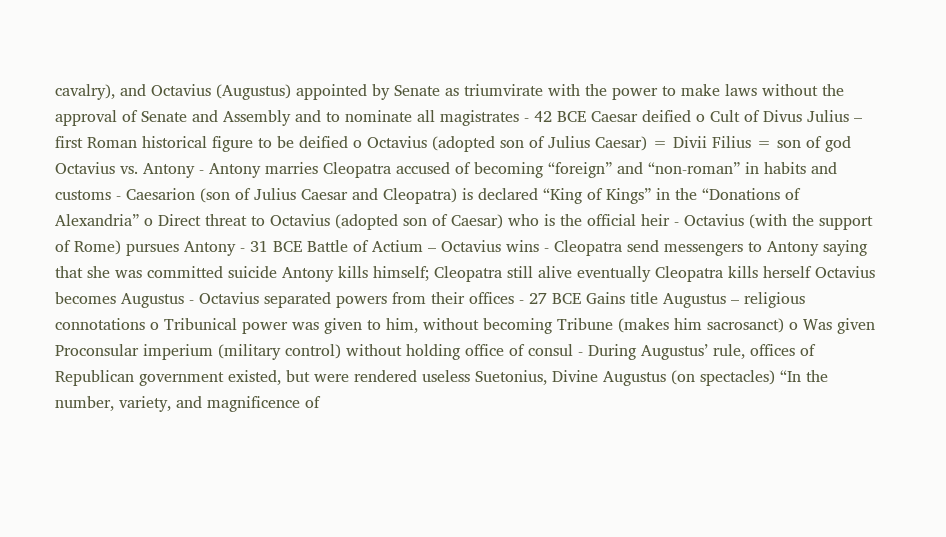cavalry), and Octavius (Augustus) appointed by Senate as triumvirate with the power to make laws without the approval of Senate and Assembly and to nominate all magistrates - 42 BCE Caesar deified o Cult of Divus Julius – first Roman historical figure to be deified o Octavius (adopted son of Julius Caesar) = Divii Filius = son of god Octavius vs. Antony - Antony marries Cleopatra accused of becoming “foreign” and “non-roman” in habits and customs - Caesarion (son of Julius Caesar and Cleopatra) is declared “King of Kings” in the “Donations of Alexandria” o Direct threat to Octavius (adopted son of Caesar) who is the official heir - Octavius (with the support of Rome) pursues Antony - 31 BCE Battle of Actium – Octavius wins - Cleopatra send messengers to Antony saying that she was committed suicide Antony kills himself; Cleopatra still alive eventually Cleopatra kills herself Octavius becomes Augustus - Octavius separated powers from their offices - 27 BCE Gains title Augustus – religious connotations o Tribunical power was given to him, without becoming Tribune (makes him sacrosanct) o Was given Proconsular imperium (military control) without holding office of consul - During Augustus’ rule, offices of Republican government existed, but were rendered useless Suetonius, Divine Augustus (on spectacles) “In the number, variety, and magnificence of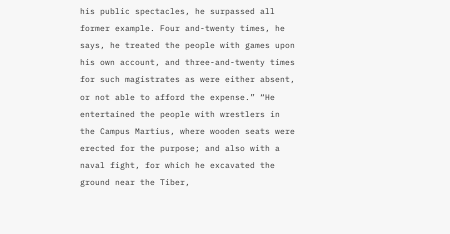his public spectacles, he surpassed all former example. Four and-twenty times, he says, he treated the people with games upon his own account, and three-and-twenty times for such magistrates as were either absent, or not able to afford the expense.” “He entertained the people with wrestlers in the Campus Martius, where wooden seats were erected for the purpose; and also with a naval fight, for which he excavated the ground near the Tiber,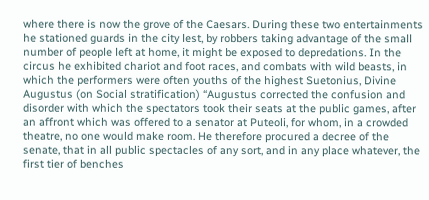where there is now the grove of the Caesars. During these two entertainments he stationed guards in the city lest, by robbers taking advantage of the small number of people left at home, it might be exposed to depredations. In the circus he exhibited chariot and foot races, and combats with wild beasts, in which the performers were often youths of the highest Suetonius, Divine Augustus (on Social stratification) “Augustus corrected the confusion and disorder with which the spectators took their seats at the public games, after an affront which was offered to a senator at Puteoli, for whom, in a crowded theatre, no one would make room. He therefore procured a decree of the senate, that in all public spectacles of any sort, and in any place whatever, the first tier of benches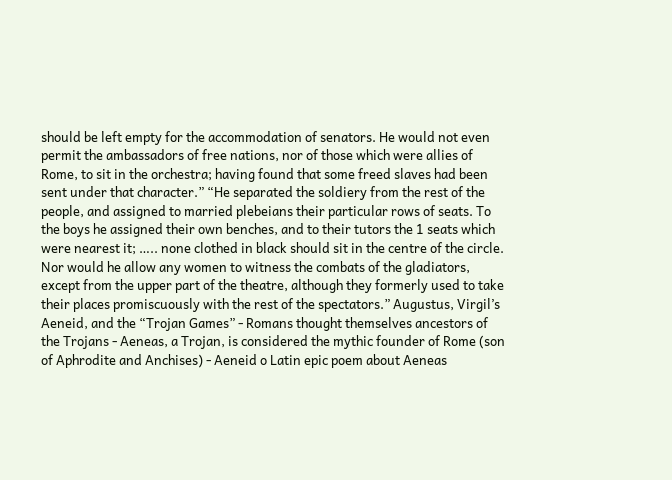should be left empty for the accommodation of senators. He would not even permit the ambassadors of free nations, nor of those which were allies of Rome, to sit in the orchestra; having found that some freed slaves had been sent under that character.” “He separated the soldiery from the rest of the people, and assigned to married plebeians their particular rows of seats. To the boys he assigned their own benches, and to their tutors the 1 seats which were nearest it; ….. none clothed in black should sit in the centre of the circle. Nor would he allow any women to witness the combats of the gladiators, except from the upper part of the theatre, although they formerly used to take their places promiscuously with the rest of the spectators.” Augustus, Virgil’s Aeneid, and the “Trojan Games” - Romans thought themselves ancestors of the Trojans - Aeneas, a Trojan, is considered the mythic founder of Rome (son of Aphrodite and Anchises) - Aeneid o Latin epic poem about Aeneas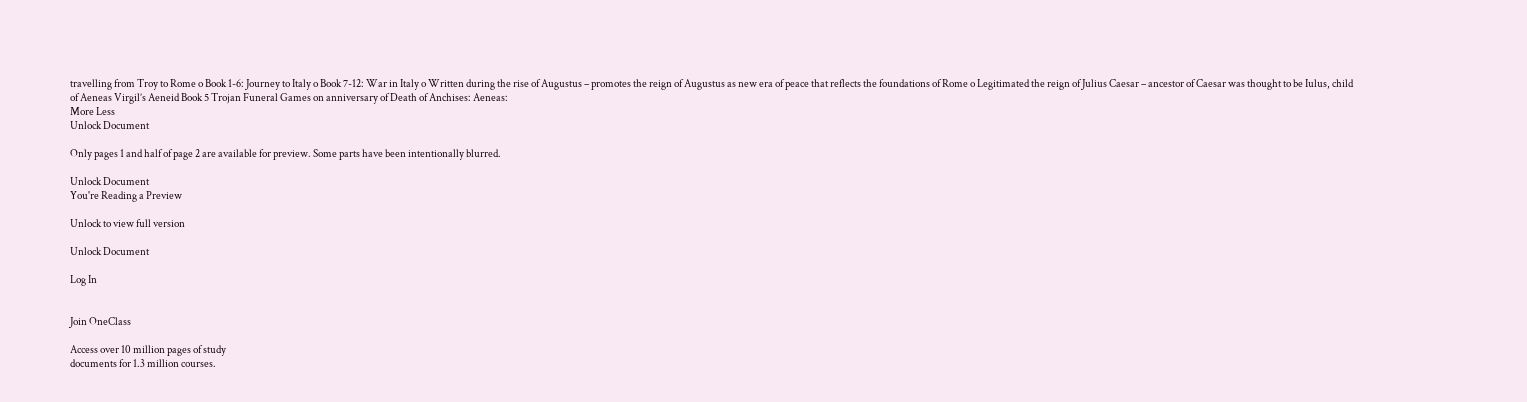travelling from Troy to Rome o Book 1-6: Journey to Italy o Book 7-12: War in Italy o Written during the rise of Augustus – promotes the reign of Augustus as new era of peace that reflects the foundations of Rome o Legitimated the reign of Julius Caesar – ancestor of Caesar was thought to be Iulus, child of Aeneas Virgil’s Aeneid Book 5 Trojan Funeral Games on anniversary of Death of Anchises: Aeneas:
More Less
Unlock Document

Only pages 1 and half of page 2 are available for preview. Some parts have been intentionally blurred.

Unlock Document
You're Reading a Preview

Unlock to view full version

Unlock Document

Log In


Join OneClass

Access over 10 million pages of study
documents for 1.3 million courses.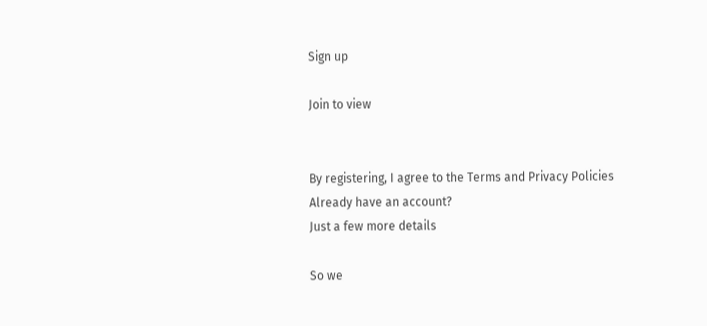Sign up

Join to view


By registering, I agree to the Terms and Privacy Policies
Already have an account?
Just a few more details

So we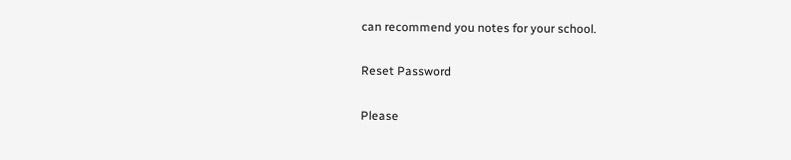can recommend you notes for your school.

Reset Password

Please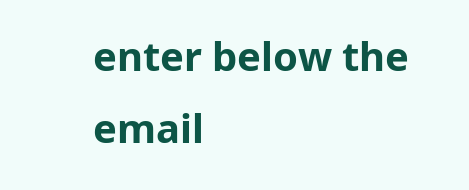enter below the email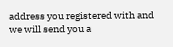address you registered with and we will send you a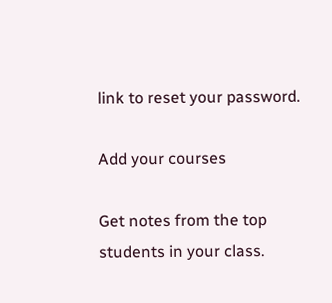link to reset your password.

Add your courses

Get notes from the top students in your class.